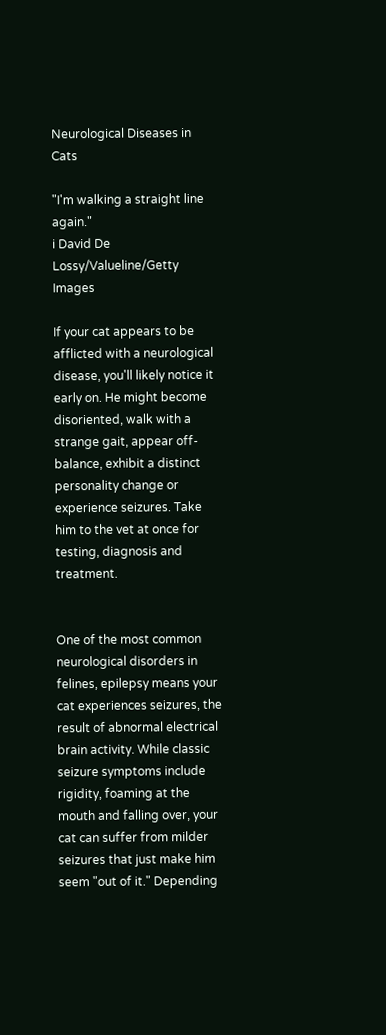Neurological Diseases in Cats

"I'm walking a straight line again."
i David De Lossy/Valueline/Getty Images

If your cat appears to be afflicted with a neurological disease, you'll likely notice it early on. He might become disoriented, walk with a strange gait, appear off-balance, exhibit a distinct personality change or experience seizures. Take him to the vet at once for testing, diagnosis and treatment.


One of the most common neurological disorders in felines, epilepsy means your cat experiences seizures, the result of abnormal electrical brain activity. While classic seizure symptoms include rigidity, foaming at the mouth and falling over, your cat can suffer from milder seizures that just make him seem "out of it." Depending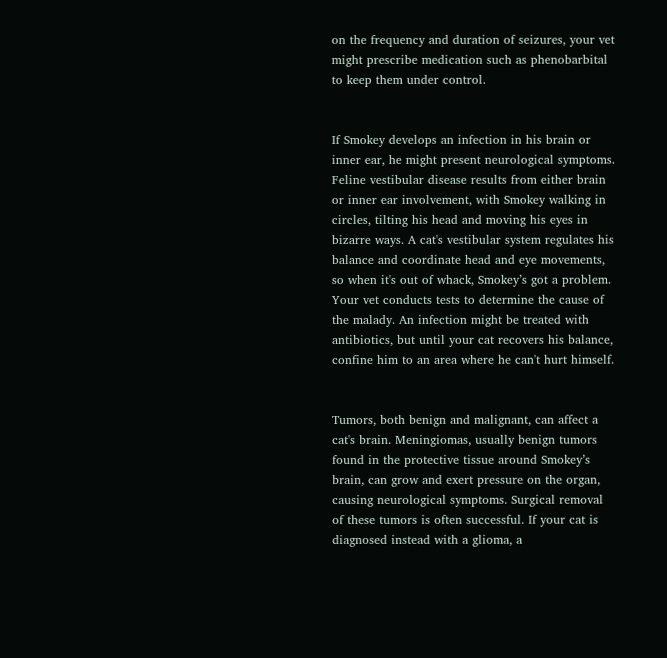on the frequency and duration of seizures, your vet might prescribe medication such as phenobarbital to keep them under control.


If Smokey develops an infection in his brain or inner ear, he might present neurological symptoms. Feline vestibular disease results from either brain or inner ear involvement, with Smokey walking in circles, tilting his head and moving his eyes in bizarre ways. A cat's vestibular system regulates his balance and coordinate head and eye movements, so when it's out of whack, Smokey’s got a problem. Your vet conducts tests to determine the cause of the malady. An infection might be treated with antibiotics, but until your cat recovers his balance, confine him to an area where he can't hurt himself.


Tumors, both benign and malignant, can affect a cat's brain. Meningiomas, usually benign tumors found in the protective tissue around Smokey’s brain, can grow and exert pressure on the organ, causing neurological symptoms. Surgical removal of these tumors is often successful. If your cat is diagnosed instead with a glioma, a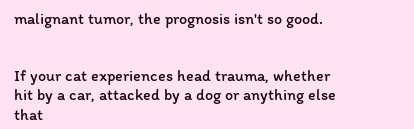malignant tumor, the prognosis isn't so good.


If your cat experiences head trauma, whether hit by a car, attacked by a dog or anything else that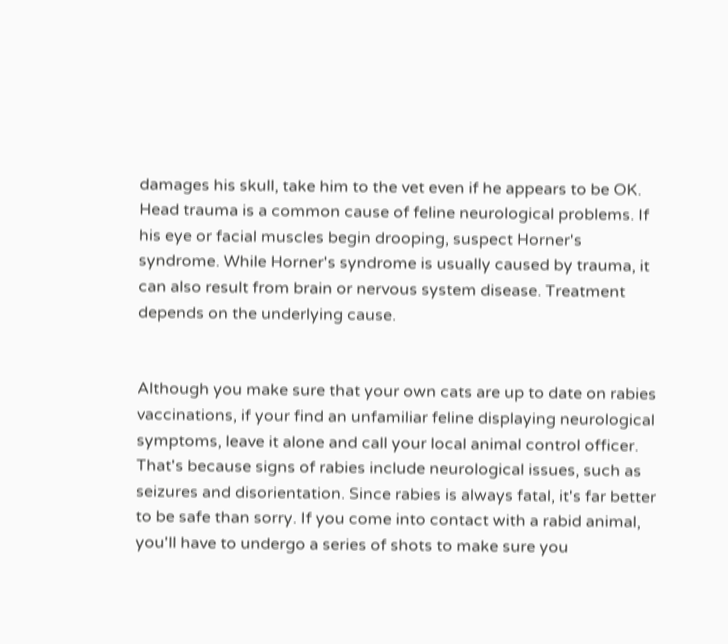damages his skull, take him to the vet even if he appears to be OK. Head trauma is a common cause of feline neurological problems. If his eye or facial muscles begin drooping, suspect Horner's syndrome. While Horner's syndrome is usually caused by trauma, it can also result from brain or nervous system disease. Treatment depends on the underlying cause.


Although you make sure that your own cats are up to date on rabies vaccinations, if your find an unfamiliar feline displaying neurological symptoms, leave it alone and call your local animal control officer. That's because signs of rabies include neurological issues, such as seizures and disorientation. Since rabies is always fatal, it's far better to be safe than sorry. If you come into contact with a rabid animal, you'll have to undergo a series of shots to make sure you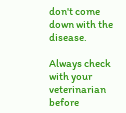don't come down with the disease.

Always check with your veterinarian before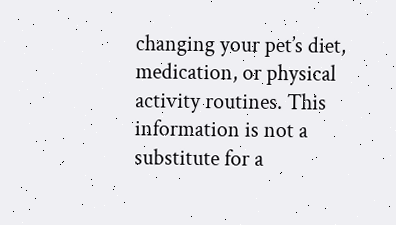changing your pet’s diet, medication, or physical activity routines. This information is not a substitute for a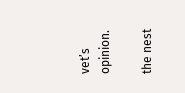vet’s opinion.

the nest